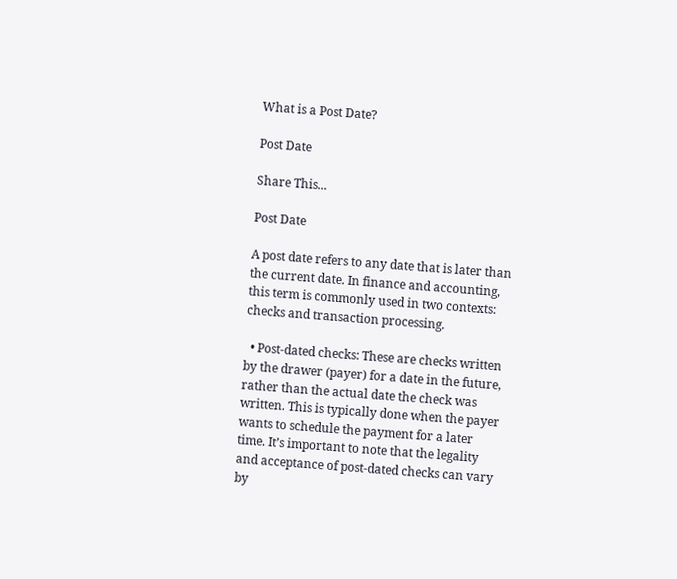What is a Post Date?

Post Date

Share This...

Post Date

A post date refers to any date that is later than the current date. In finance and accounting, this term is commonly used in two contexts: checks and transaction processing.

  • Post-dated checks: These are checks written by the drawer (payer) for a date in the future, rather than the actual date the check was written. This is typically done when the payer wants to schedule the payment for a later time. It’s important to note that the legality and acceptance of post-dated checks can vary by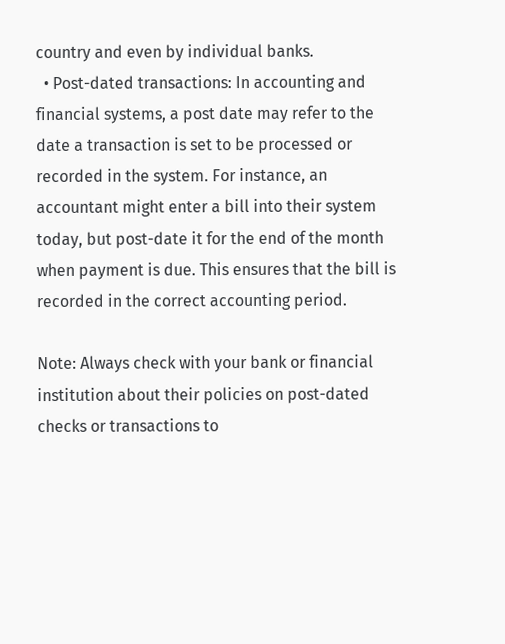country and even by individual banks.
  • Post-dated transactions: In accounting and financial systems, a post date may refer to the date a transaction is set to be processed or recorded in the system. For instance, an accountant might enter a bill into their system today, but post-date it for the end of the month when payment is due. This ensures that the bill is recorded in the correct accounting period.

Note: Always check with your bank or financial institution about their policies on post-dated checks or transactions to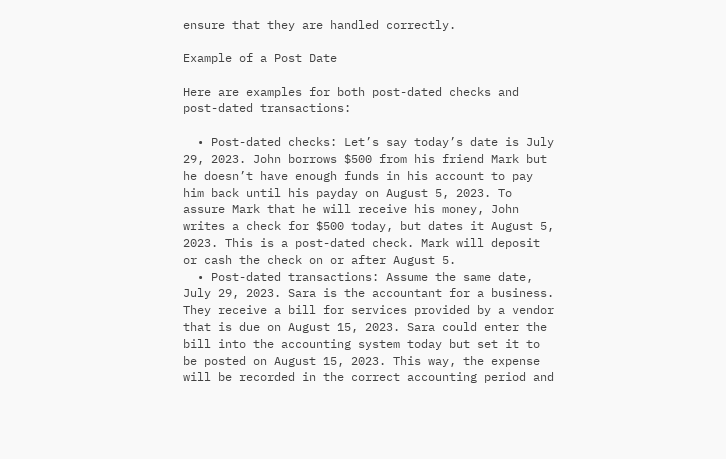ensure that they are handled correctly.

Example of a Post Date

Here are examples for both post-dated checks and post-dated transactions:

  • Post-dated checks: Let’s say today’s date is July 29, 2023. John borrows $500 from his friend Mark but he doesn’t have enough funds in his account to pay him back until his payday on August 5, 2023. To assure Mark that he will receive his money, John writes a check for $500 today, but dates it August 5, 2023. This is a post-dated check. Mark will deposit or cash the check on or after August 5.
  • Post-dated transactions: Assume the same date, July 29, 2023. Sara is the accountant for a business. They receive a bill for services provided by a vendor that is due on August 15, 2023. Sara could enter the bill into the accounting system today but set it to be posted on August 15, 2023. This way, the expense will be recorded in the correct accounting period and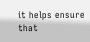it helps ensure that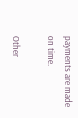payments are made on time.

Other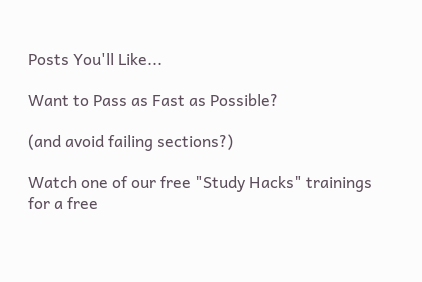Posts You'll Like...

Want to Pass as Fast as Possible?

(and avoid failing sections?)

Watch one of our free "Study Hacks" trainings for a free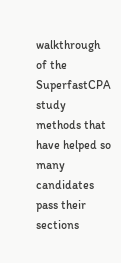walkthrough of the SuperfastCPA study methods that have helped so many candidates pass their sections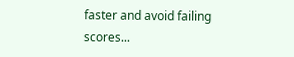faster and avoid failing scores...